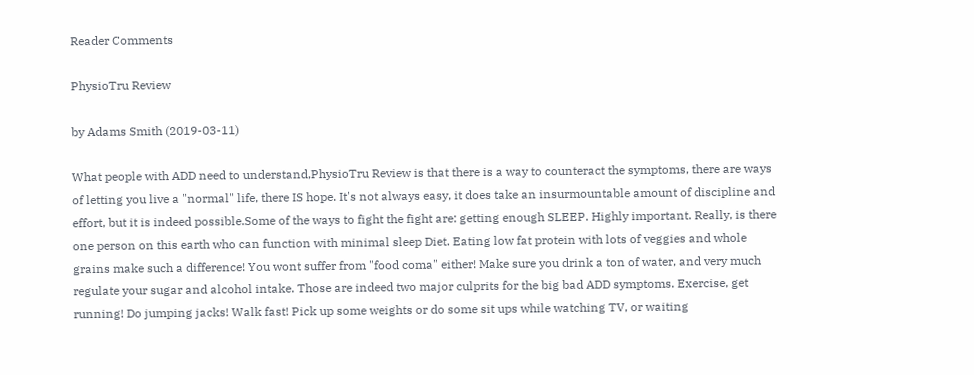Reader Comments

PhysioTru Review

by Adams Smith (2019-03-11)

What people with ADD need to understand,PhysioTru Review is that there is a way to counteract the symptoms, there are ways of letting you live a "normal" life, there IS hope. It's not always easy, it does take an insurmountable amount of discipline and effort, but it is indeed possible.Some of the ways to fight the fight are: getting enough SLEEP. Highly important. Really, is there one person on this earth who can function with minimal sleep Diet. Eating low fat protein with lots of veggies and whole grains make such a difference! You wont suffer from "food coma" either! Make sure you drink a ton of water, and very much regulate your sugar and alcohol intake. Those are indeed two major culprits for the big bad ADD symptoms. Exercise, get running! Do jumping jacks! Walk fast! Pick up some weights or do some sit ups while watching TV, or waiting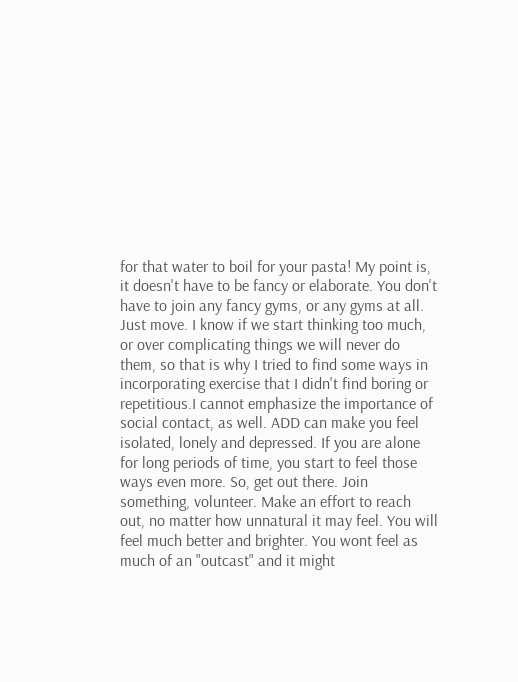for that water to boil for your pasta! My point is, it doesn't have to be fancy or elaborate. You don't have to join any fancy gyms, or any gyms at all. Just move. I know if we start thinking too much, or over complicating things we will never do them, so that is why I tried to find some ways in incorporating exercise that I didn't find boring or repetitious.I cannot emphasize the importance of social contact, as well. ADD can make you feel isolated, lonely and depressed. If you are alone for long periods of time, you start to feel those ways even more. So, get out there. Join something, volunteer. Make an effort to reach out, no matter how unnatural it may feel. You will feel much better and brighter. You wont feel as much of an "outcast" and it might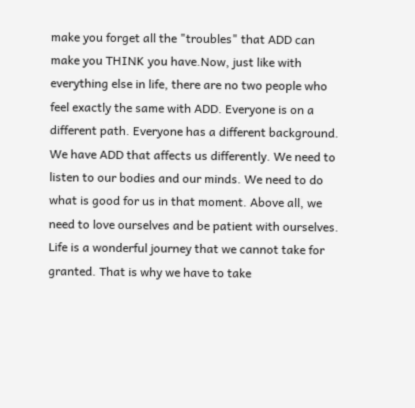make you forget all the "troubles" that ADD can make you THINK you have.Now, just like with everything else in life, there are no two people who feel exactly the same with ADD. Everyone is on a different path. Everyone has a different background. We have ADD that affects us differently. We need to listen to our bodies and our minds. We need to do what is good for us in that moment. Above all, we need to love ourselves and be patient with ourselves. Life is a wonderful journey that we cannot take for granted. That is why we have to take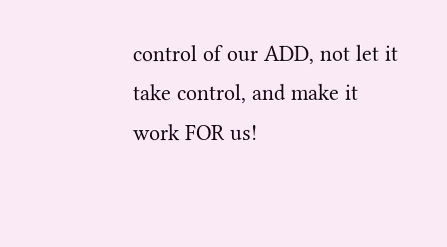control of our ADD, not let it take control, and make it work FOR us!